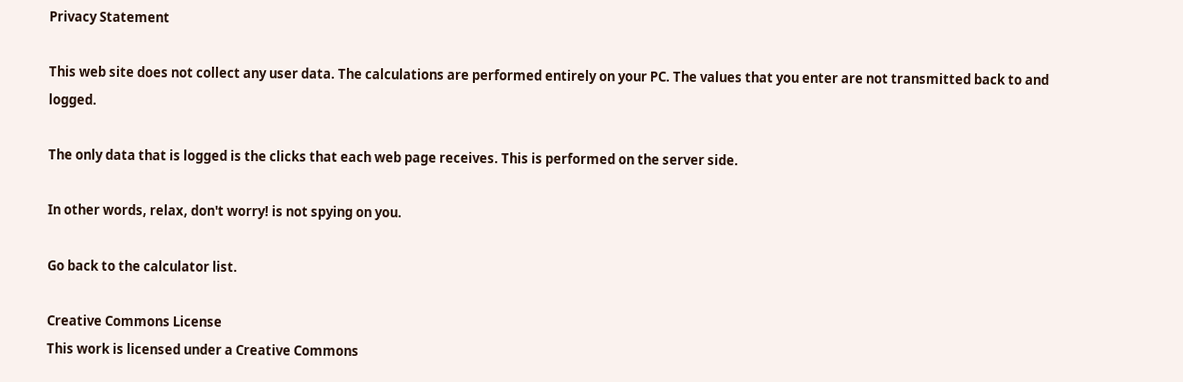Privacy Statement

This web site does not collect any user data. The calculations are performed entirely on your PC. The values that you enter are not transmitted back to and logged.

The only data that is logged is the clicks that each web page receives. This is performed on the server side.

In other words, relax, don't worry! is not spying on you.

Go back to the calculator list.

Creative Commons License
This work is licensed under a Creative Commons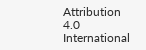Attribution 4.0 International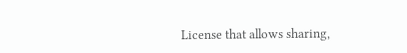License that allows sharing,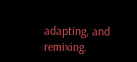adapting, and remixing.